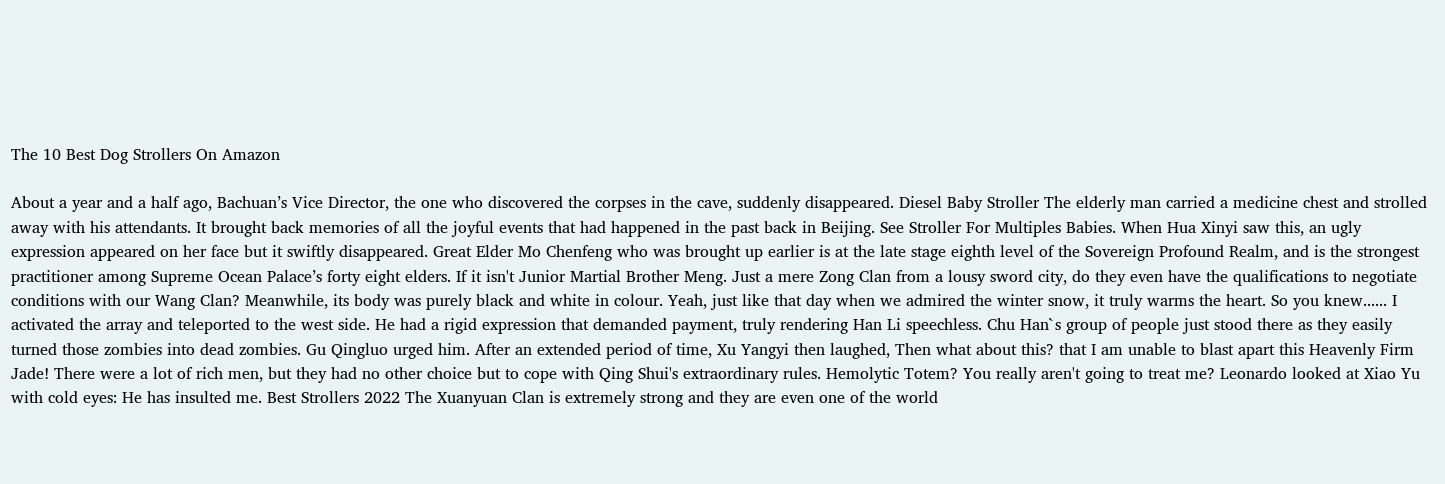The 10 Best Dog Strollers On Amazon

About a year and a half ago, Bachuan’s Vice Director, the one who discovered the corpses in the cave, suddenly disappeared. Diesel Baby Stroller The elderly man carried a medicine chest and strolled away with his attendants. It brought back memories of all the joyful events that had happened in the past back in Beijing. See Stroller For Multiples Babies. When Hua Xinyi saw this, an ugly expression appeared on her face but it swiftly disappeared. Great Elder Mo Chenfeng who was brought up earlier is at the late stage eighth level of the Sovereign Profound Realm, and is the strongest practitioner among Supreme Ocean Palace’s forty eight elders. If it isn't Junior Martial Brother Meng. Just a mere Zong Clan from a lousy sword city, do they even have the qualifications to negotiate conditions with our Wang Clan? Meanwhile, its body was purely black and white in colour. Yeah, just like that day when we admired the winter snow, it truly warms the heart. So you knew...... I activated the array and teleported to the west side. He had a rigid expression that demanded payment, truly rendering Han Li speechless. Chu Han`s group of people just stood there as they easily turned those zombies into dead zombies. Gu Qingluo urged him. After an extended period of time, Xu Yangyi then laughed, Then what about this? that I am unable to blast apart this Heavenly Firm Jade! There were a lot of rich men, but they had no other choice but to cope with Qing Shui's extraordinary rules. Hemolytic Totem? You really aren't going to treat me? Leonardo looked at Xiao Yu with cold eyes: He has insulted me. Best Strollers 2022 The Xuanyuan Clan is extremely strong and they are even one of the world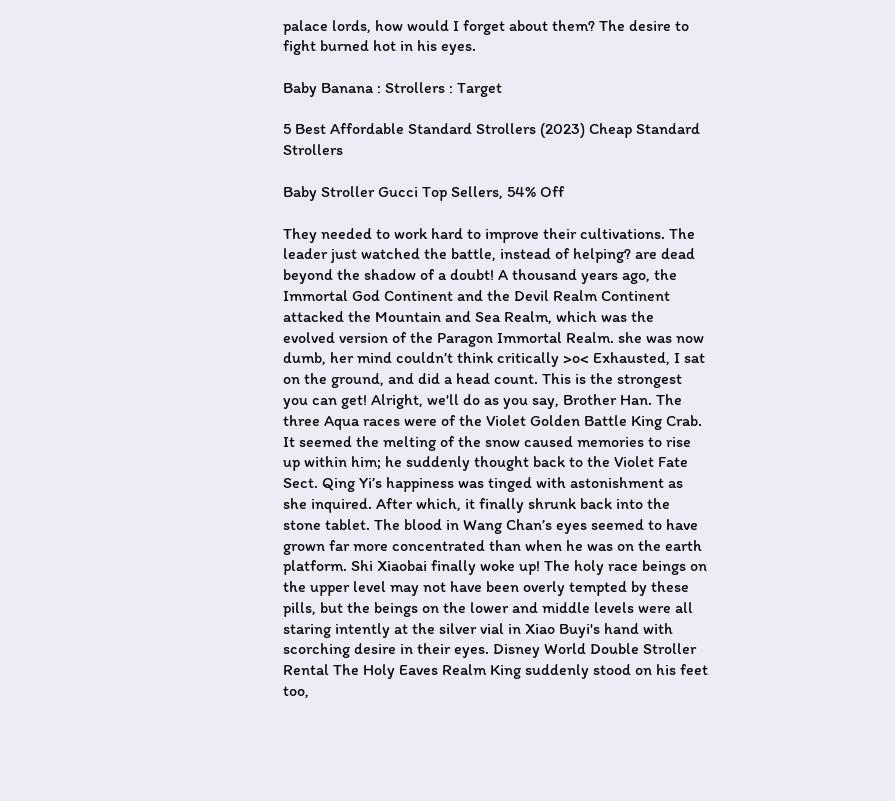palace lords, how would I forget about them? The desire to fight burned hot in his eyes.

Baby Banana : Strollers : Target

5 Best Affordable Standard Strollers (2023) Cheap Standard Strollers

Baby Stroller Gucci Top Sellers, 54% Off

They needed to work hard to improve their cultivations. The leader just watched the battle, instead of helping? are dead beyond the shadow of a doubt! A thousand years ago, the Immortal God Continent and the Devil Realm Continent attacked the Mountain and Sea Realm, which was the evolved version of the Paragon Immortal Realm. she was now dumb, her mind couldn’t think critically >o< Exhausted, I sat on the ground, and did a head count. This is the strongest you can get! Alright, we'll do as you say, Brother Han. The three Aqua races were of the Violet Golden Battle King Crab. It seemed the melting of the snow caused memories to rise up within him; he suddenly thought back to the Violet Fate Sect. Qing Yi’s happiness was tinged with astonishment as she inquired. After which, it finally shrunk back into the stone tablet. The blood in Wang Chan’s eyes seemed to have grown far more concentrated than when he was on the earth platform. Shi Xiaobai finally woke up! The holy race beings on the upper level may not have been overly tempted by these pills, but the beings on the lower and middle levels were all staring intently at the silver vial in Xiao Buyi's hand with scorching desire in their eyes. Disney World Double Stroller Rental The Holy Eaves Realm King suddenly stood on his feet too,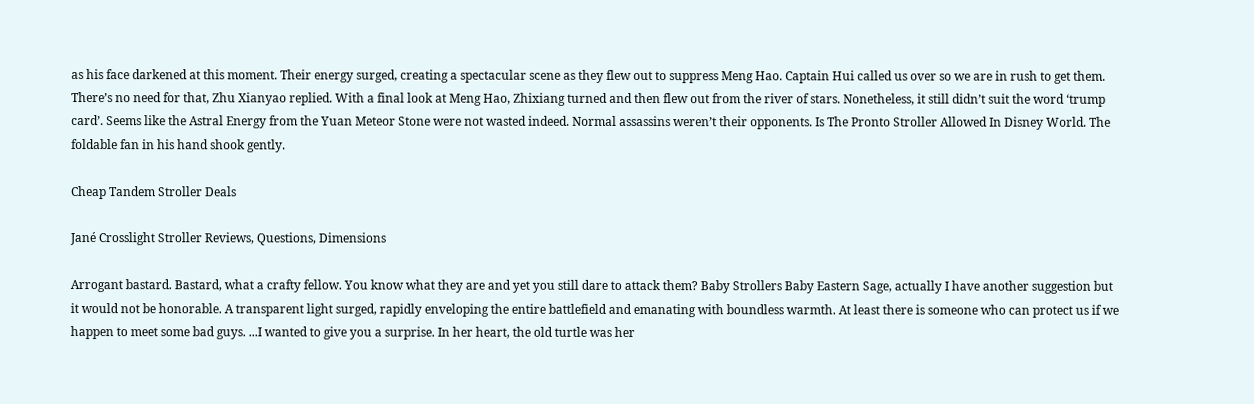as his face darkened at this moment. Their energy surged, creating a spectacular scene as they flew out to suppress Meng Hao. Captain Hui called us over so we are in rush to get them. There’s no need for that, Zhu Xianyao replied. With a final look at Meng Hao, Zhixiang turned and then flew out from the river of stars. Nonetheless, it still didn’t suit the word ‘trump card’. Seems like the Astral Energy from the Yuan Meteor Stone were not wasted indeed. Normal assassins weren’t their opponents. Is The Pronto Stroller Allowed In Disney World. The foldable fan in his hand shook gently.

Cheap Tandem Stroller Deals

Jané Crosslight Stroller Reviews, Questions, Dimensions

Arrogant bastard. Bastard, what a crafty fellow. You know what they are and yet you still dare to attack them? Baby Strollers Baby Eastern Sage, actually I have another suggestion but it would not be honorable. A transparent light surged, rapidly enveloping the entire battlefield and emanating with boundless warmth. At least there is someone who can protect us if we happen to meet some bad guys. ...I wanted to give you a surprise. In her heart, the old turtle was her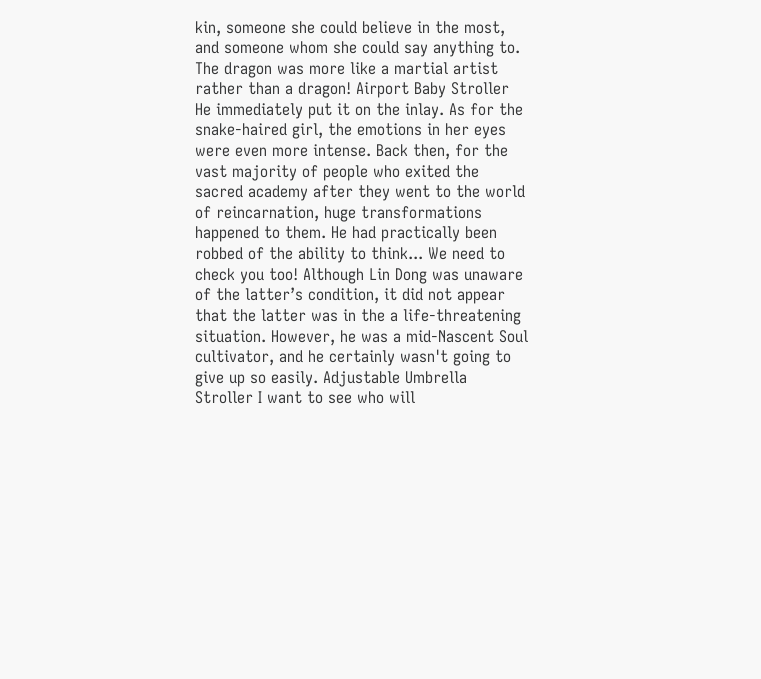kin, someone she could believe in the most, and someone whom she could say anything to. The dragon was more like a martial artist rather than a dragon! Airport Baby Stroller He immediately put it on the inlay. As for the snake-haired girl, the emotions in her eyes were even more intense. Back then, for the vast majority of people who exited the sacred academy after they went to the world of reincarnation, huge transformations happened to them. He had practically been robbed of the ability to think... We need to check you too! Although Lin Dong was unaware of the latter’s condition, it did not appear that the latter was in the a life-threatening situation. However, he was a mid-Nascent Soul cultivator, and he certainly wasn't going to give up so easily. Adjustable Umbrella Stroller I want to see who will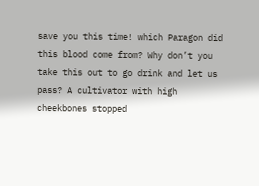save you this time! which Paragon did this blood come from? Why don’t you take this out to go drink and let us pass? A cultivator with high cheekbones stopped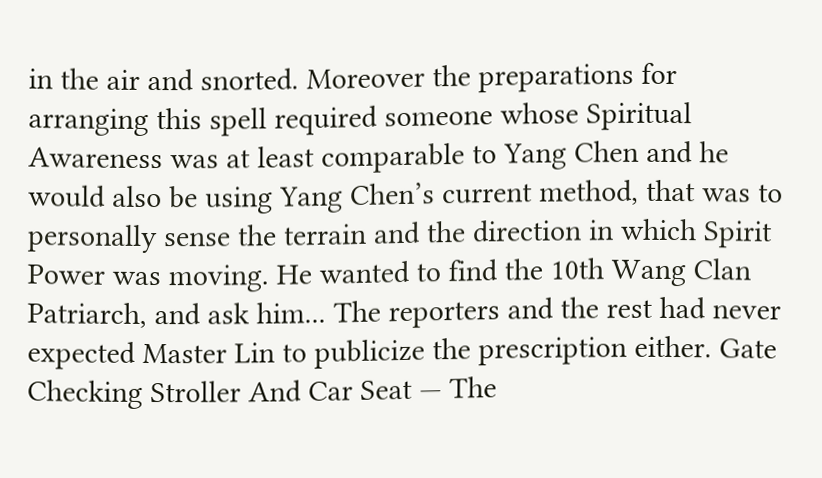in the air and snorted. Moreover the preparations for arranging this spell required someone whose Spiritual Awareness was at least comparable to Yang Chen and he would also be using Yang Chen’s current method, that was to personally sense the terrain and the direction in which Spirit Power was moving. He wanted to find the 10th Wang Clan Patriarch, and ask him... The reporters and the rest had never expected Master Lin to publicize the prescription either. Gate Checking Stroller And Car Seat — The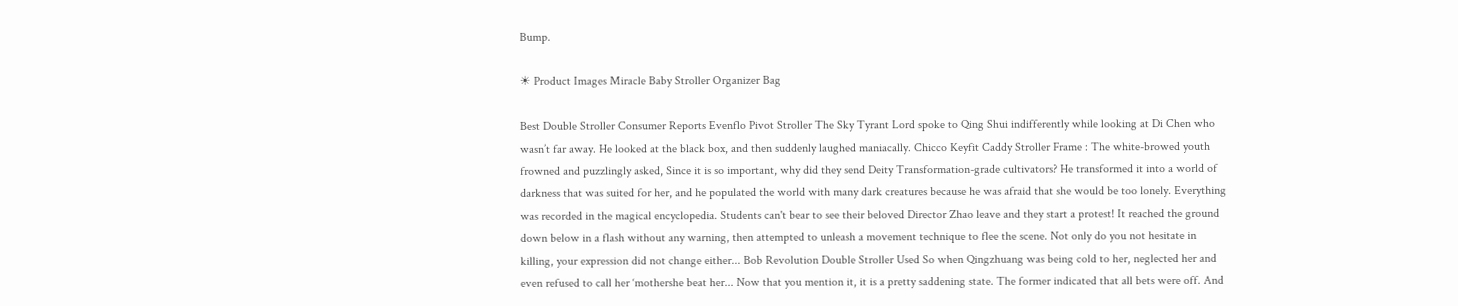Bump.

☀ Product Images Miracle Baby Stroller Organizer Bag

Best Double Stroller Consumer Reports Evenflo Pivot Stroller The Sky Tyrant Lord spoke to Qing Shui indifferently while looking at Di Chen who wasn’t far away. He looked at the black box, and then suddenly laughed maniacally. Chicco Keyfit Caddy Stroller Frame : The white-browed youth frowned and puzzlingly asked, Since it is so important, why did they send Deity Transformation-grade cultivators? He transformed it into a world of darkness that was suited for her, and he populated the world with many dark creatures because he was afraid that she would be too lonely. Everything was recorded in the magical encyclopedia. Students can't bear to see their beloved Director Zhao leave and they start a protest! It reached the ground down below in a flash without any warning, then attempted to unleash a movement technique to flee the scene. Not only do you not hesitate in killing, your expression did not change either... Bob Revolution Double Stroller Used So when Qingzhuang was being cold to her, neglected her and even refused to call her ‘mothershe beat her... Now that you mention it, it is a pretty saddening state. The former indicated that all bets were off. And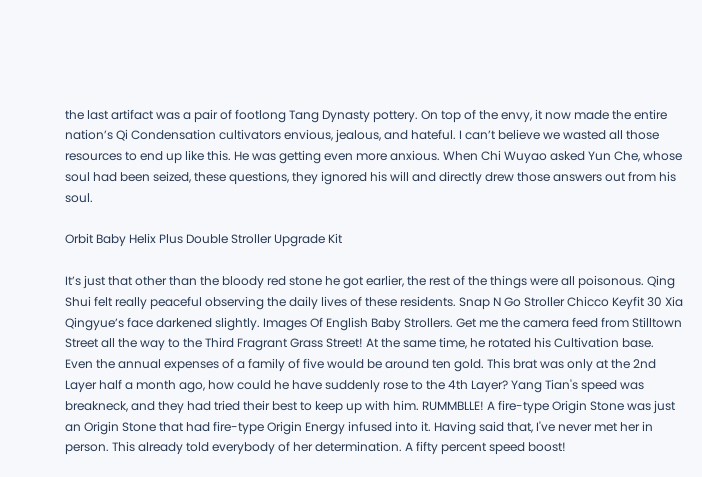the last artifact was a pair of footlong Tang Dynasty pottery. On top of the envy, it now made the entire nation’s Qi Condensation cultivators envious, jealous, and hateful. I can’t believe we wasted all those resources to end up like this. He was getting even more anxious. When Chi Wuyao asked Yun Che, whose soul had been seized, these questions, they ignored his will and directly drew those answers out from his soul.

Orbit Baby Helix Plus Double Stroller Upgrade Kit

It’s just that other than the bloody red stone he got earlier, the rest of the things were all poisonous. Qing Shui felt really peaceful observing the daily lives of these residents. Snap N Go Stroller Chicco Keyfit 30 Xia Qingyue’s face darkened slightly. Images Of English Baby Strollers. Get me the camera feed from Stilltown Street all the way to the Third Fragrant Grass Street! At the same time, he rotated his Cultivation base. Even the annual expenses of a family of five would be around ten gold. This brat was only at the 2nd Layer half a month ago, how could he have suddenly rose to the 4th Layer? Yang Tian's speed was breakneck, and they had tried their best to keep up with him. RUMMBLLE! A fire-type Origin Stone was just an Origin Stone that had fire-type Origin Energy infused into it. Having said that, I've never met her in person. This already told everybody of her determination. A fifty percent speed boost!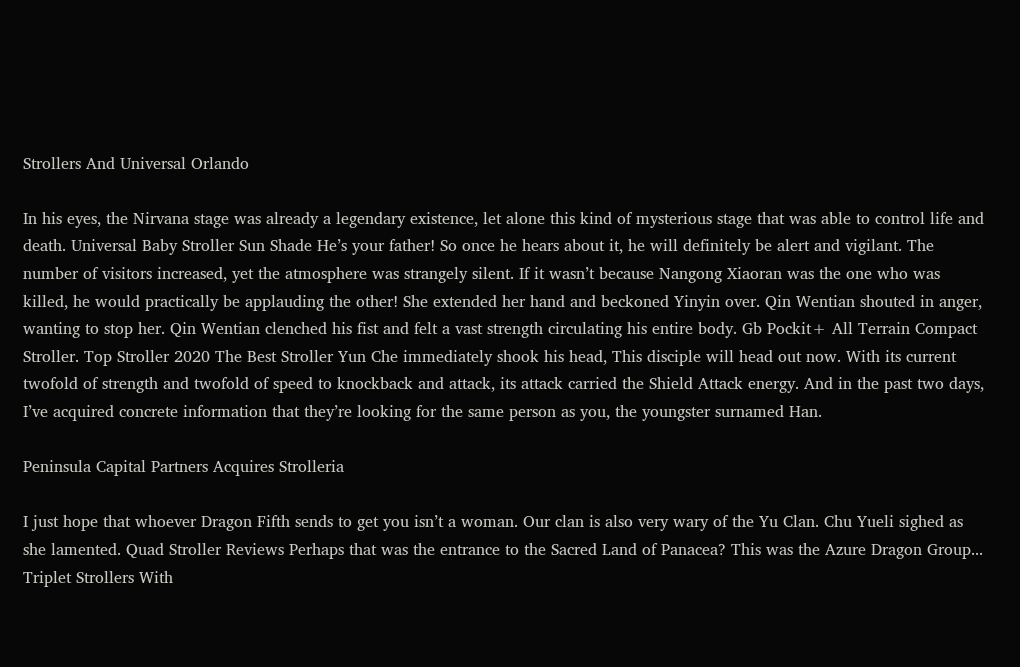Strollers And Universal Orlando

In his eyes, the Nirvana stage was already a legendary existence, let alone this kind of mysterious stage that was able to control life and death. Universal Baby Stroller Sun Shade He’s your father! So once he hears about it, he will definitely be alert and vigilant. The number of visitors increased, yet the atmosphere was strangely silent. If it wasn’t because Nangong Xiaoran was the one who was killed, he would practically be applauding the other! She extended her hand and beckoned Yinyin over. Qin Wentian shouted in anger, wanting to stop her. Qin Wentian clenched his fist and felt a vast strength circulating his entire body. Gb Pockit+ All Terrain Compact Stroller. Top Stroller 2020 The Best Stroller Yun Che immediately shook his head, This disciple will head out now. With its current twofold of strength and twofold of speed to knockback and attack, its attack carried the Shield Attack energy. And in the past two days, I’ve acquired concrete information that they’re looking for the same person as you, the youngster surnamed Han.

Peninsula Capital Partners Acquires Strolleria

I just hope that whoever Dragon Fifth sends to get you isn’t a woman. Our clan is also very wary of the Yu Clan. Chu Yueli sighed as she lamented. Quad Stroller Reviews Perhaps that was the entrance to the Sacred Land of Panacea? This was the Azure Dragon Group... Triplet Strollers With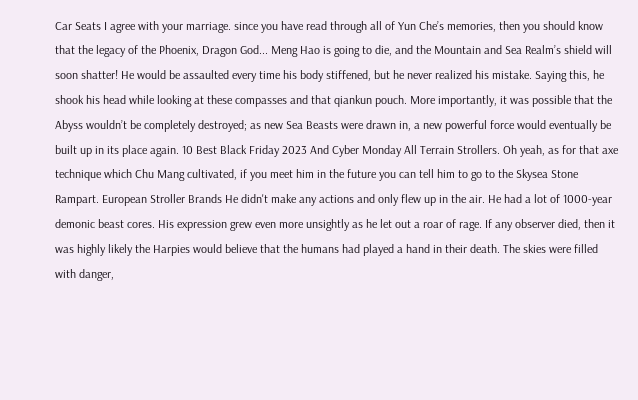Car Seats I agree with your marriage. since you have read through all of Yun Che’s memories, then you should know that the legacy of the Phoenix, Dragon God... Meng Hao is going to die, and the Mountain and Sea Realm’s shield will soon shatter! He would be assaulted every time his body stiffened, but he never realized his mistake. Saying this, he shook his head while looking at these compasses and that qiankun pouch. More importantly, it was possible that the Abyss wouldn’t be completely destroyed; as new Sea Beasts were drawn in, a new powerful force would eventually be built up in its place again. 10 Best Black Friday 2023 And Cyber Monday All Terrain Strollers. Oh yeah, as for that axe technique which Chu Mang cultivated, if you meet him in the future you can tell him to go to the Skysea Stone Rampart. European Stroller Brands He didn't make any actions and only flew up in the air. He had a lot of 1000-year demonic beast cores. His expression grew even more unsightly as he let out a roar of rage. If any observer died, then it was highly likely the Harpies would believe that the humans had played a hand in their death. The skies were filled with danger,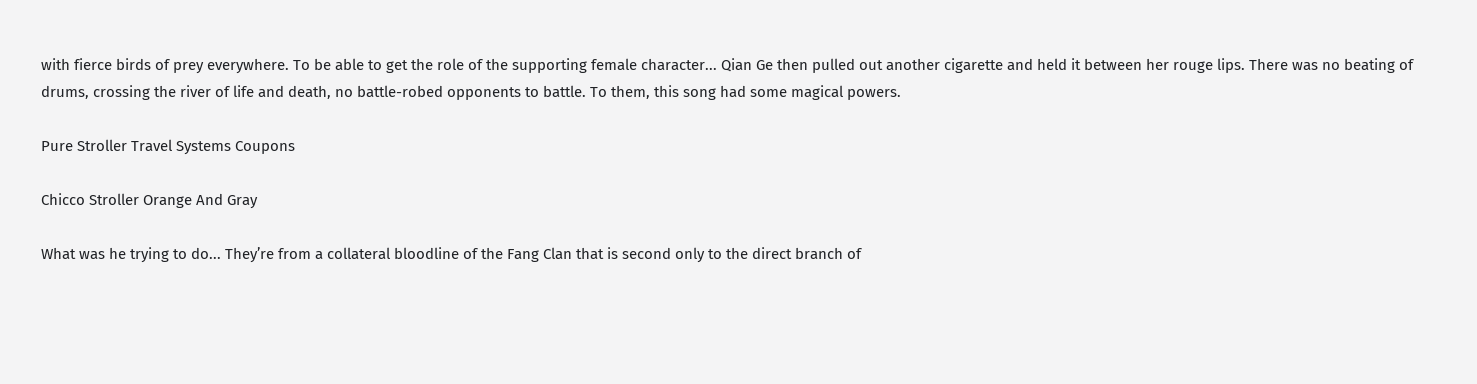with fierce birds of prey everywhere. To be able to get the role of the supporting female character... Qian Ge then pulled out another cigarette and held it between her rouge lips. There was no beating of drums, crossing the river of life and death, no battle-robed opponents to battle. To them, this song had some magical powers.

Pure Stroller Travel Systems Coupons

Chicco Stroller Orange And Gray

What was he trying to do... They’re from a collateral bloodline of the Fang Clan that is second only to the direct branch of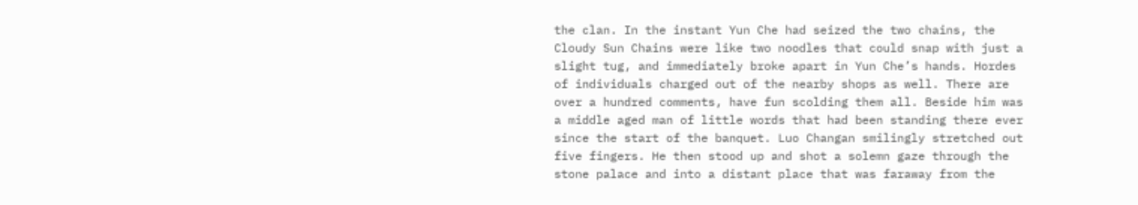the clan. In the instant Yun Che had seized the two chains, the Cloudy Sun Chains were like two noodles that could snap with just a slight tug, and immediately broke apart in Yun Che’s hands. Hordes of individuals charged out of the nearby shops as well. There are over a hundred comments, have fun scolding them all. Beside him was a middle aged man of little words that had been standing there ever since the start of the banquet. Luo Changan smilingly stretched out five fingers. He then stood up and shot a solemn gaze through the stone palace and into a distant place that was faraway from the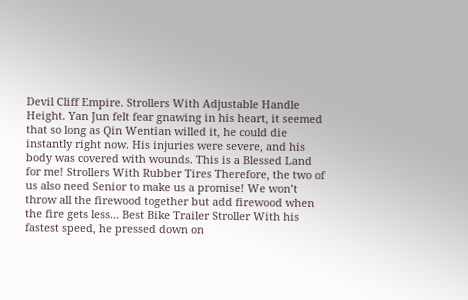Devil Cliff Empire. Strollers With Adjustable Handle Height. Yan Jun felt fear gnawing in his heart, it seemed that so long as Qin Wentian willed it, he could die instantly right now. His injuries were severe, and his body was covered with wounds. This is a Blessed Land for me! Strollers With Rubber Tires Therefore, the two of us also need Senior to make us a promise! We won’t throw all the firewood together but add firewood when the fire gets less... Best Bike Trailer Stroller With his fastest speed, he pressed down on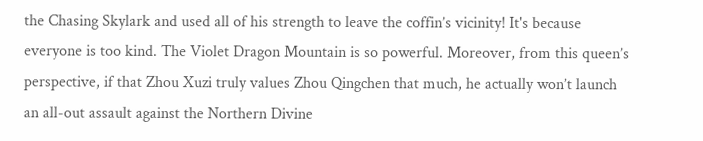the Chasing Skylark and used all of his strength to leave the coffin’s vicinity! It's because everyone is too kind. The Violet Dragon Mountain is so powerful. Moreover, from this queen’s perspective, if that Zhou Xuzi truly values Zhou Qingchen that much, he actually won’t launch an all-out assault against the Northern Divine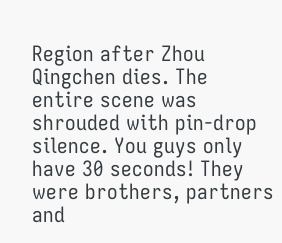Region after Zhou Qingchen dies. The entire scene was shrouded with pin-drop silence. You guys only have 30 seconds! They were brothers, partners and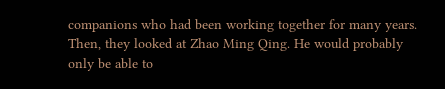companions who had been working together for many years. Then, they looked at Zhao Ming Qing. He would probably only be able to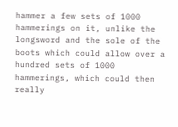hammer a few sets of 1000 hammerings on it, unlike the longsword and the sole of the boots which could allow over a hundred sets of 1000 hammerings, which could then really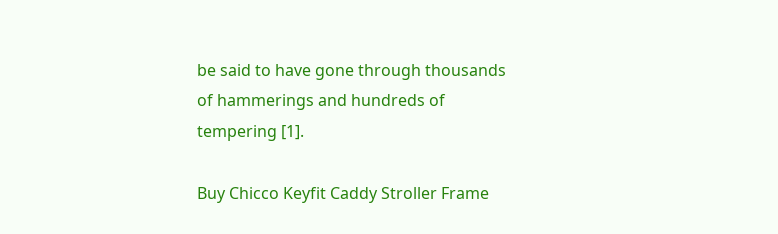be said to have gone through thousands of hammerings and hundreds of tempering [1].

Buy Chicco Keyfit Caddy Stroller Frame